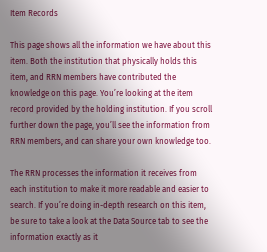Item Records

This page shows all the information we have about this item. Both the institution that physically holds this item, and RRN members have contributed the knowledge on this page. You’re looking at the item record provided by the holding institution. If you scroll further down the page, you’ll see the information from RRN members, and can share your own knowledge too.

The RRN processes the information it receives from each institution to make it more readable and easier to search. If you’re doing in-depth research on this item, be sure to take a look at the Data Source tab to see the information exactly as it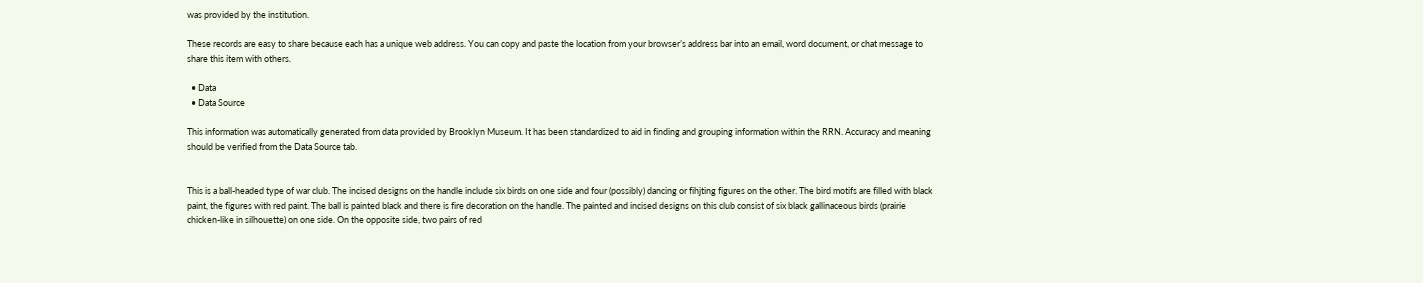was provided by the institution.

These records are easy to share because each has a unique web address. You can copy and paste the location from your browser’s address bar into an email, word document, or chat message to share this item with others.

  • Data
  • Data Source

This information was automatically generated from data provided by Brooklyn Museum. It has been standardized to aid in finding and grouping information within the RRN. Accuracy and meaning should be verified from the Data Source tab.


This is a ball-headed type of war club. The incised designs on the handle include six birds on one side and four (possibly) dancing or fihjting figures on the other. The bird motifs are filled with black paint, the figures with red paint. The ball is painted black and there is fire decoration on the handle. The painted and incised designs on this club consist of six black gallinaceous birds (prairie chicken-like in silhouette) on one side. On the opposite side, two pairs of red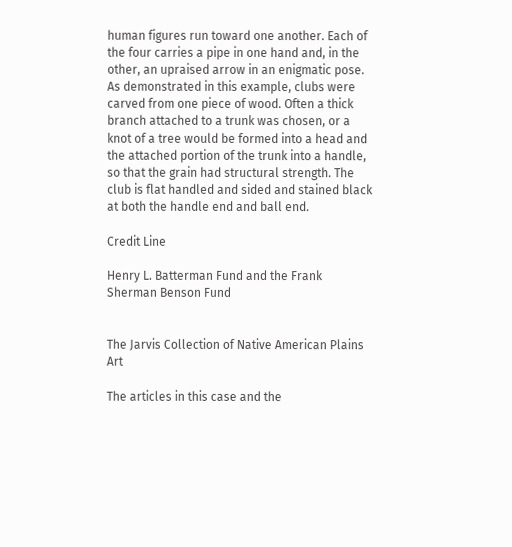human figures run toward one another. Each of the four carries a pipe in one hand and, in the other, an upraised arrow in an enigmatic pose. As demonstrated in this example, clubs were carved from one piece of wood. Often a thick branch attached to a trunk was chosen, or a knot of a tree would be formed into a head and the attached portion of the trunk into a handle, so that the grain had structural strength. The club is flat handled and sided and stained black at both the handle end and ball end.

Credit Line

Henry L. Batterman Fund and the Frank Sherman Benson Fund


The Jarvis Collection of Native American Plains Art

The articles in this case and the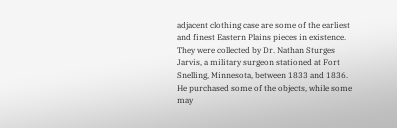adjacent clothing case are some of the earliest and finest Eastern Plains pieces in existence. They were collected by Dr. Nathan Sturges Jarvis, a military surgeon stationed at Fort Snelling, Minnesota, between 1833 and 1836. He purchased some of the objects, while some may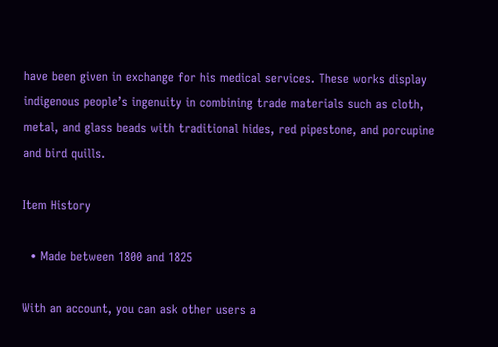have been given in exchange for his medical services. These works display indigenous people’s ingenuity in combining trade materials such as cloth, metal, and glass beads with traditional hides, red pipestone, and porcupine and bird quills.

Item History

  • Made between 1800 and 1825

With an account, you can ask other users a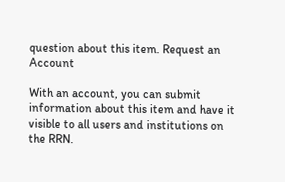question about this item. Request an Account

With an account, you can submit information about this item and have it visible to all users and institutions on the RRN.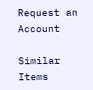Request an Account

Similar Items